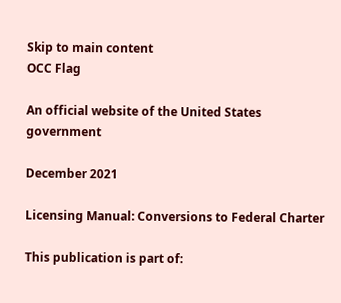Skip to main content
OCC Flag

An official website of the United States government

December 2021

Licensing Manual: Conversions to Federal Charter

This publication is part of: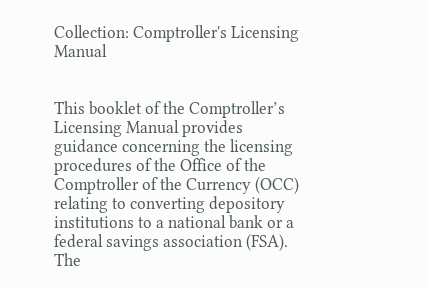Collection: Comptroller's Licensing Manual


This booklet of the Comptroller’s Licensing Manual provides guidance concerning the licensing procedures of the Office of the Comptroller of the Currency (OCC) relating to converting depository institutions to a national bank or a federal savings association (FSA). The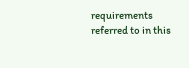requirements referred to in this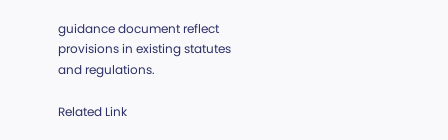guidance document reflect provisions in existing statutes and regulations.

Related Link